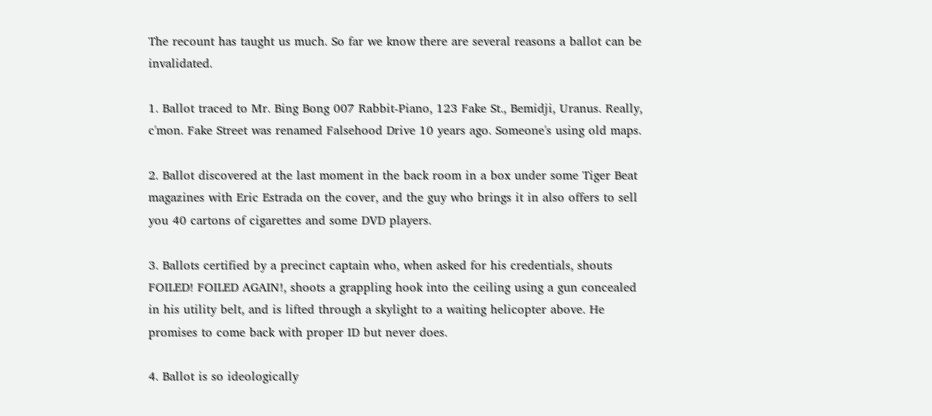The recount has taught us much. So far we know there are several reasons a ballot can be invalidated.

1. Ballot traced to Mr. Bing Bong 007 Rabbit-Piano, 123 Fake St., Bemidji, Uranus. Really, c'mon. Fake Street was renamed Falsehood Drive 10 years ago. Someone's using old maps.

2. Ballot discovered at the last moment in the back room in a box under some Tiger Beat magazines with Eric Estrada on the cover, and the guy who brings it in also offers to sell you 40 cartons of cigarettes and some DVD players.

3. Ballots certified by a precinct captain who, when asked for his credentials, shouts FOILED! FOILED AGAIN!, shoots a grappling hook into the ceiling using a gun concealed in his utility belt, and is lifted through a skylight to a waiting helicopter above. He promises to come back with proper ID but never does.

4. Ballot is so ideologically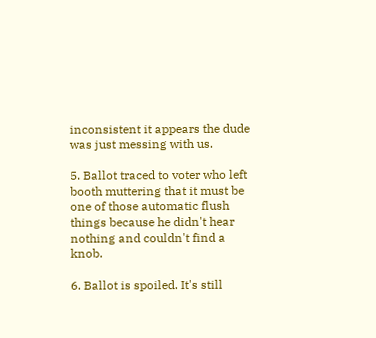inconsistent it appears the dude was just messing with us.

5. Ballot traced to voter who left booth muttering that it must be one of those automatic flush things because he didn't hear nothing and couldn't find a knob.

6. Ballot is spoiled. It's still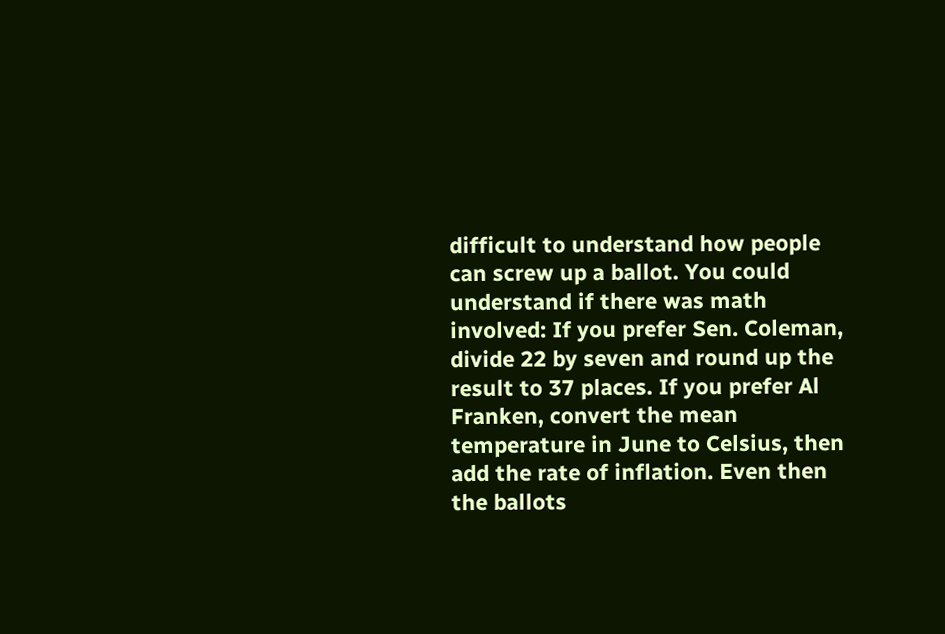difficult to understand how people can screw up a ballot. You could understand if there was math involved: If you prefer Sen. Coleman, divide 22 by seven and round up the result to 37 places. If you prefer Al Franken, convert the mean temperature in June to Celsius, then add the rate of inflation. Even then the ballots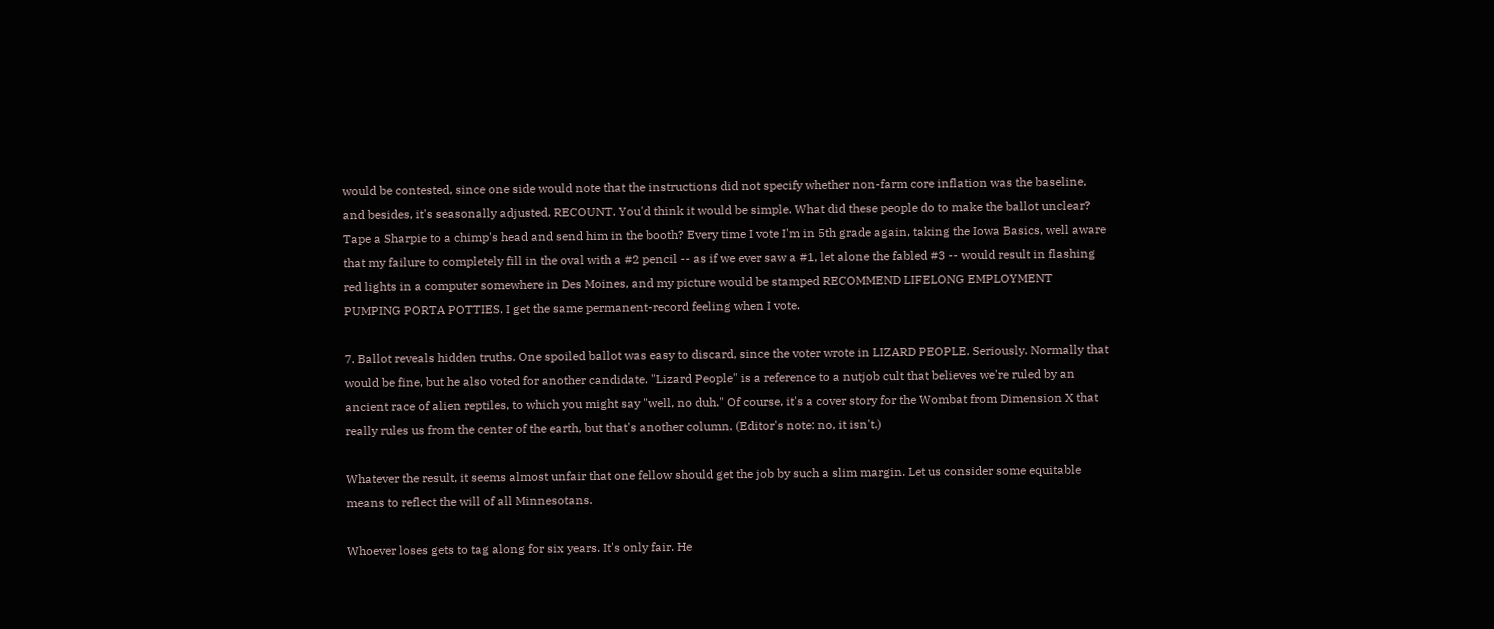would be contested, since one side would note that the instructions did not specify whether non-farm core inflation was the baseline, and besides, it's seasonally adjusted. RECOUNT. You'd think it would be simple. What did these people do to make the ballot unclear? Tape a Sharpie to a chimp's head and send him in the booth? Every time I vote I'm in 5th grade again, taking the Iowa Basics, well aware that my failure to completely fill in the oval with a #2 pencil -- as if we ever saw a #1, let alone the fabled #3 -- would result in flashing red lights in a computer somewhere in Des Moines, and my picture would be stamped RECOMMEND LIFELONG EMPLOYMENT PUMPING PORTA POTTIES. I get the same permanent-record feeling when I vote.

7. Ballot reveals hidden truths. One spoiled ballot was easy to discard, since the voter wrote in LIZARD PEOPLE. Seriously. Normally that would be fine, but he also voted for another candidate. "Lizard People" is a reference to a nutjob cult that believes we're ruled by an ancient race of alien reptiles, to which you might say "well, no duh." Of course, it's a cover story for the Wombat from Dimension X that really rules us from the center of the earth, but that's another column. (Editor's note: no, it isn't.)

Whatever the result, it seems almost unfair that one fellow should get the job by such a slim margin. Let us consider some equitable means to reflect the will of all Minnesotans.

Whoever loses gets to tag along for six years. It's only fair. He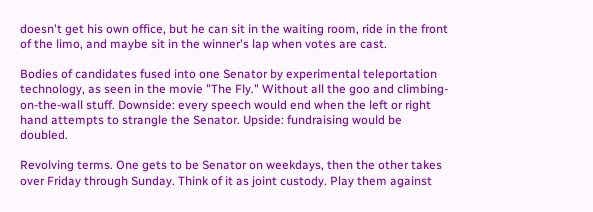doesn't get his own office, but he can sit in the waiting room, ride in the front of the limo, and maybe sit in the winner's lap when votes are cast.

Bodies of candidates fused into one Senator by experimental teleportation technology, as seen in the movie "The Fly." Without all the goo and climbing-on-the-wall stuff. Downside: every speech would end when the left or right hand attempts to strangle the Senator. Upside: fundraising would be doubled.

Revolving terms. One gets to be Senator on weekdays, then the other takes over Friday through Sunday. Think of it as joint custody. Play them against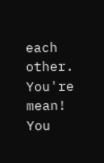each other. You're mean! You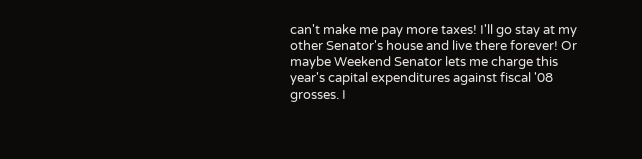can't make me pay more taxes! I'll go stay at my other Senator's house and live there forever! Or maybe Weekend Senator lets me charge this year's capital expenditures against fiscal '08 grosses. I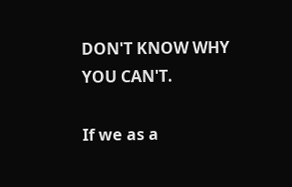DON'T KNOW WHY YOU CAN'T.

If we as a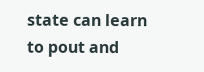state can learn to pout and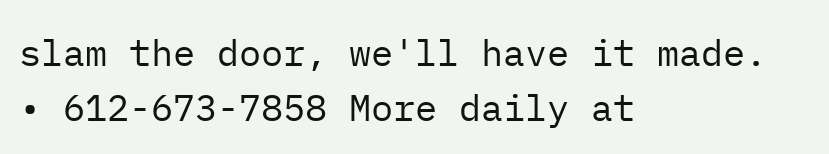slam the door, we'll have it made. • 612-673-7858 More daily at